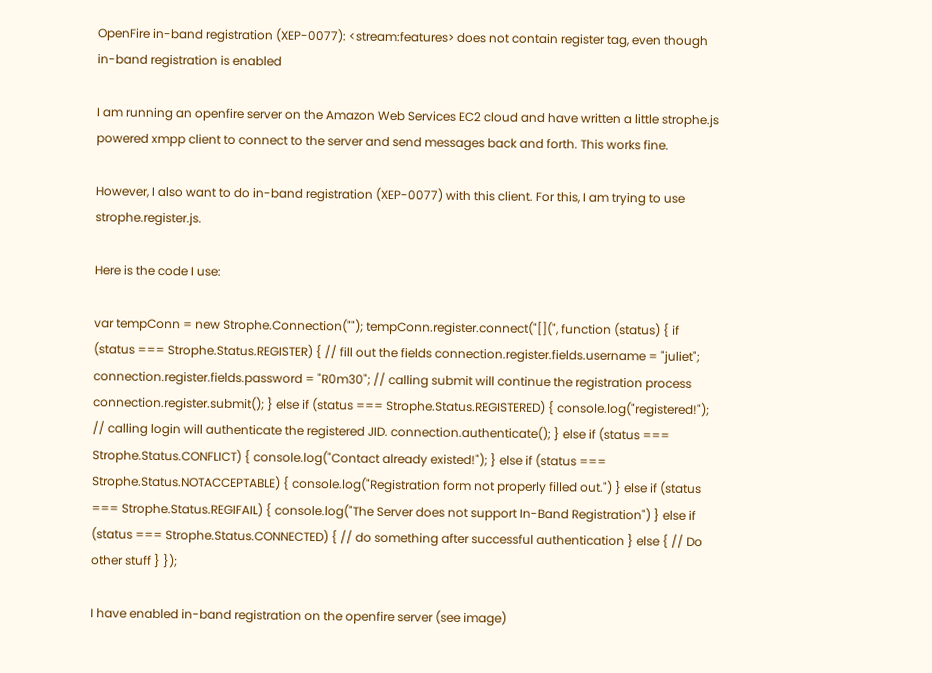OpenFire in-band registration (XEP-0077): <stream:features> does not contain register tag, even though in-band registration is enabled

I am running an openfire server on the Amazon Web Services EC2 cloud and have written a little strophe.js powered xmpp client to connect to the server and send messages back and forth. This works fine.

However, I also want to do in-band registration (XEP-0077) with this client. For this, I am trying to use strophe.register.js.

Here is the code I use:

var tempConn = new Strophe.Connection(""); tempConn.register.connect("[](", function (status) { if (status === Strophe.Status.REGISTER) { // fill out the fields connection.register.fields.username = "juliet"; connection.register.fields.password = "R0m30"; // calling submit will continue the registration process connection.register.submit(); } else if (status === Strophe.Status.REGISTERED) { console.log("registered!"); // calling login will authenticate the registered JID. connection.authenticate(); } else if (status === Strophe.Status.CONFLICT) { console.log("Contact already existed!"); } else if (status === Strophe.Status.NOTACCEPTABLE) { console.log("Registration form not properly filled out.") } else if (status === Strophe.Status.REGIFAIL) { console.log("The Server does not support In-Band Registration") } else if (status === Strophe.Status.CONNECTED) { // do something after successful authentication } else { // Do other stuff } });

I have enabled in-band registration on the openfire server (see image)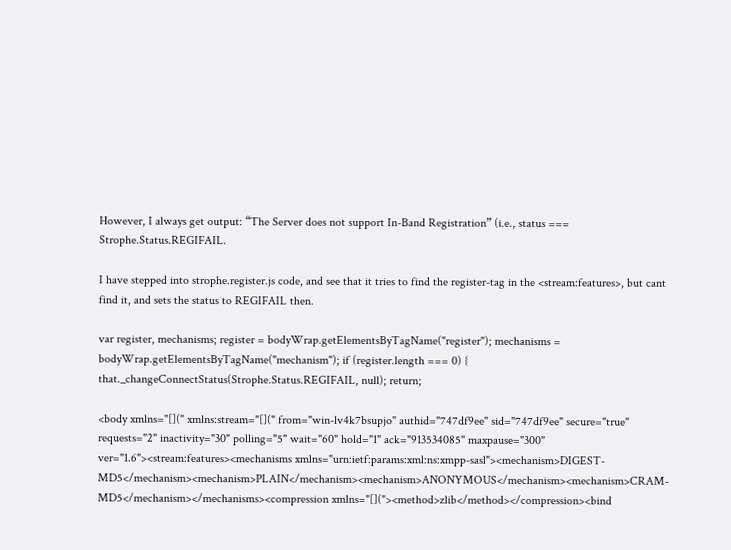However, I always get output: “The Server does not support In-Band Registration” (i.e., status === Strophe.Status.REGIFAIL.

I have stepped into strophe.register.js code, and see that it tries to find the register-tag in the <stream:features>, but cant find it, and sets the status to REGIFAIL then.

var register, mechanisms; register = bodyWrap.getElementsByTagName("register"); mechanisms = bodyWrap.getElementsByTagName("mechanism"); if (register.length === 0) { that._changeConnectStatus(Strophe.Status.REGIFAIL, null); return;

<body xmlns="[](" xmlns:stream="[](" from="win-lv4k7bsupjo" authid="747df9ee" sid="747df9ee" secure="true" requests="2" inactivity="30" polling="5" wait="60" hold="1" ack="913534085" maxpause="300" ver="1.6"><stream:features><mechanisms xmlns="urn:ietf:params:xml:ns:xmpp-sasl"><mechanism>DIGEST-MD5</mechanism><mechanism>PLAIN</mechanism><mechanism>ANONYMOUS</mechanism><mechanism>CRAM-MD5</mechanism></mechanisms><compression xmlns="[]("><method>zlib</method></compression><bind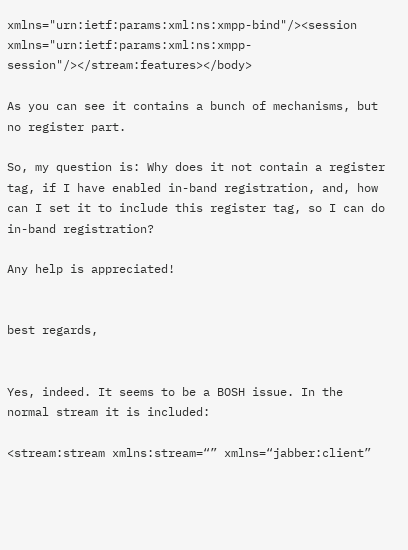xmlns="urn:ietf:params:xml:ns:xmpp-bind"/><session xmlns="urn:ietf:params:xml:ns:xmpp-session"/></stream:features></body>

As you can see it contains a bunch of mechanisms, but no register part.

So, my question is: Why does it not contain a register tag, if I have enabled in-band registration, and, how can I set it to include this register tag, so I can do in-band registration?

Any help is appreciated!


best regards,


Yes, indeed. It seems to be a BOSH issue. In the normal stream it is included:

<stream:stream xmlns:stream=“” xmlns=“jabber:client”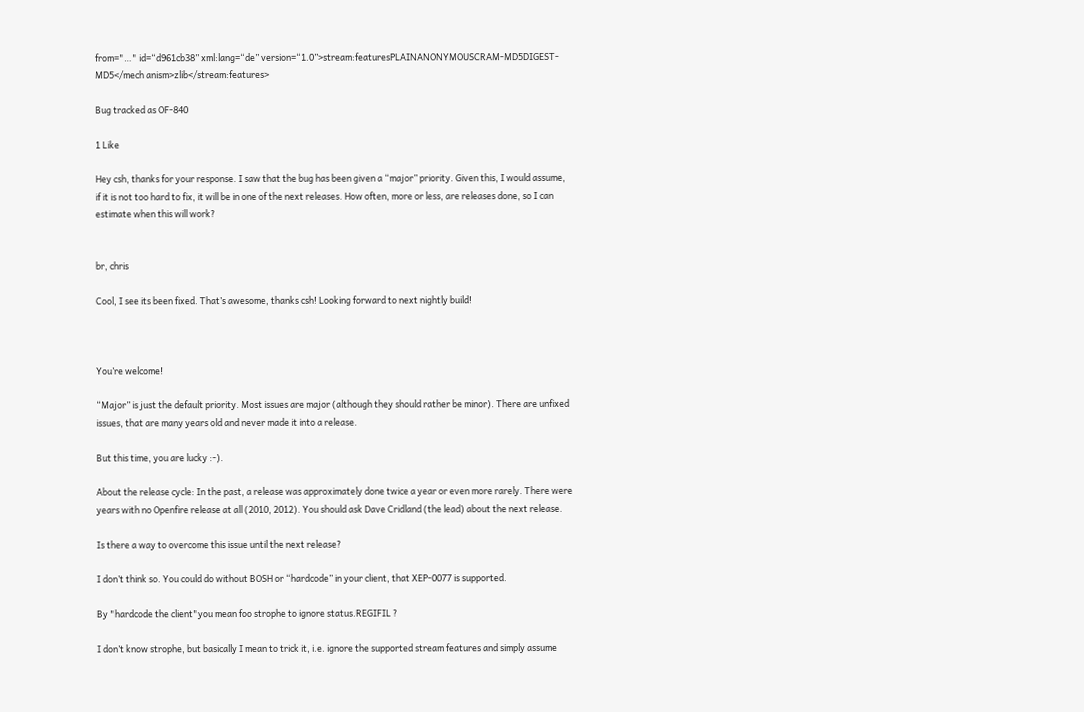from="…" id=“d961cb38” xml:lang=“de” version=“1.0”>stream:featuresPLAINANONYMOUSCRAM-MD5DIGEST-MD5</mech anism>zlib</stream:features>

Bug tracked as OF-840

1 Like

Hey csh, thanks for your response. I saw that the bug has been given a “major” priority. Given this, I would assume, if it is not too hard to fix, it will be in one of the next releases. How often, more or less, are releases done, so I can estimate when this will work?


br, chris

Cool, I see its been fixed. That’s awesome, thanks csh! Looking forward to next nightly build!



You’re welcome!

“Major” is just the default priority. Most issues are major (although they should rather be minor). There are unfixed issues, that are many years old and never made it into a release.

But this time, you are lucky :-).

About the release cycle: In the past, a release was approximately done twice a year or even more rarely. There were years with no Openfire release at all (2010, 2012). You should ask Dave Cridland (the lead) about the next release.

Is there a way to overcome this issue until the next release?

I don’t think so. You could do without BOSH or “hardcode” in your client, that XEP-0077 is supported.

By "hardcode the client"you mean foo strophe to ignore status.REGIFIL ?

I don’t know strophe, but basically I mean to trick it, i.e. ignore the supported stream features and simply assume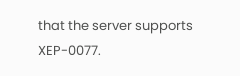that the server supports XEP-0077.